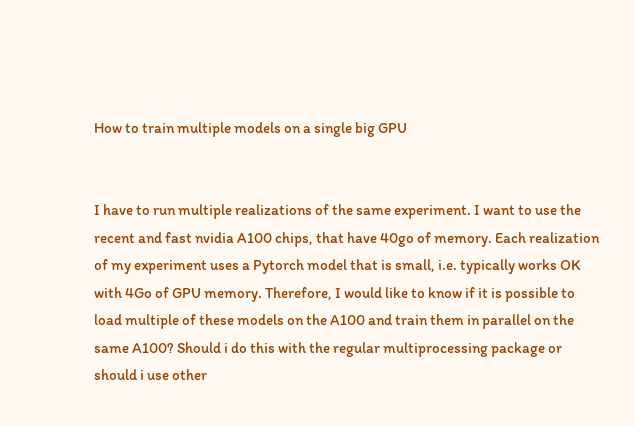How to train multiple models on a single big GPU


I have to run multiple realizations of the same experiment. I want to use the recent and fast nvidia A100 chips, that have 40go of memory. Each realization of my experiment uses a Pytorch model that is small, i.e. typically works OK with 4Go of GPU memory. Therefore, I would like to know if it is possible to load multiple of these models on the A100 and train them in parallel on the same A100? Should i do this with the regular multiprocessing package or should i use other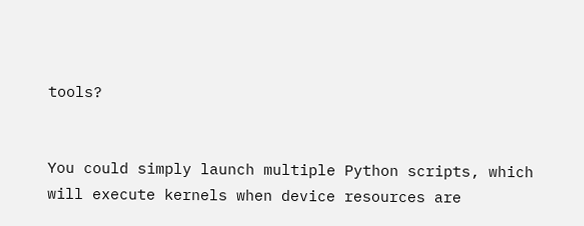tools?


You could simply launch multiple Python scripts, which will execute kernels when device resources are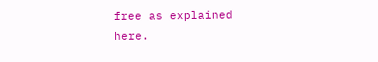free as explained here.